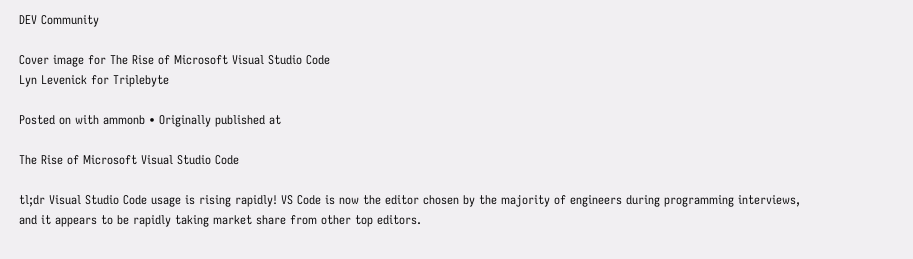DEV Community

Cover image for The Rise of Microsoft Visual Studio Code
Lyn Levenick for Triplebyte

Posted on with ammonb • Originally published at

The Rise of Microsoft Visual Studio Code

tl;dr Visual Studio Code usage is rising rapidly! VS Code is now the editor chosen by the majority of engineers during programming interviews, and it appears to be rapidly taking market share from other top editors.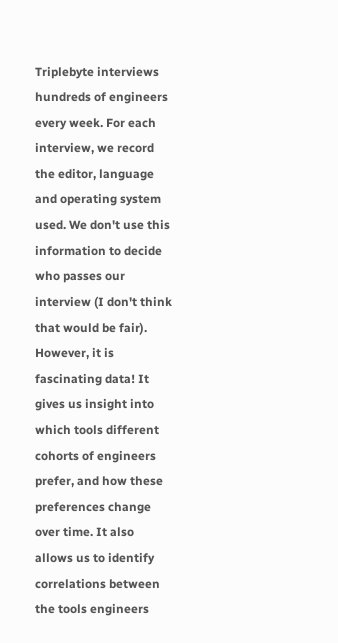Triplebyte interviews hundreds of engineers every week. For each interview, we record the editor, language and operating system used. We don't use this information to decide who passes our interview (I don't think that would be fair). However, it is fascinating data! It gives us insight into which tools different cohorts of engineers prefer, and how these preferences change over time. It also allows us to identify correlations between the tools engineers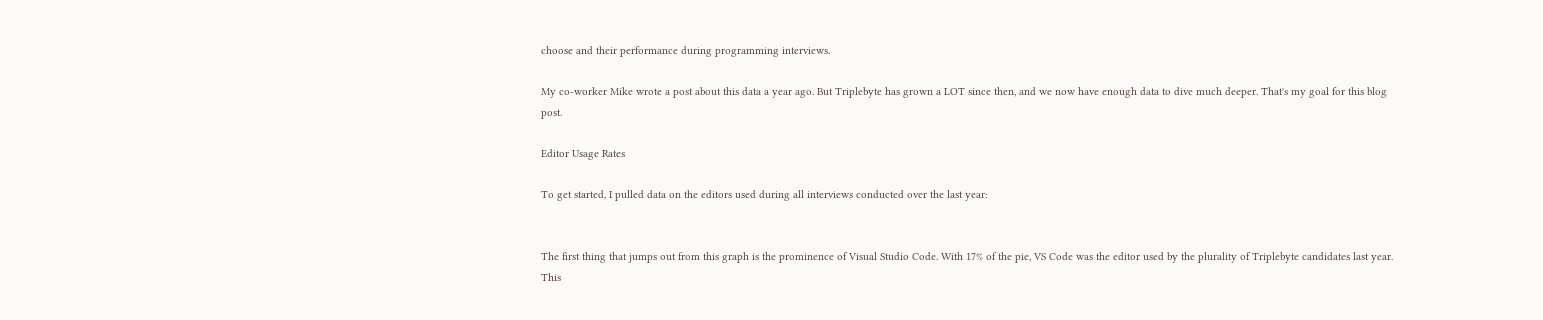choose and their performance during programming interviews.

My co-worker Mike wrote a post about this data a year ago. But Triplebyte has grown a LOT since then, and we now have enough data to dive much deeper. That's my goal for this blog post.

Editor Usage Rates

To get started, I pulled data on the editors used during all interviews conducted over the last year:


The first thing that jumps out from this graph is the prominence of Visual Studio Code. With 17% of the pie, VS Code was the editor used by the plurality of Triplebyte candidates last year. This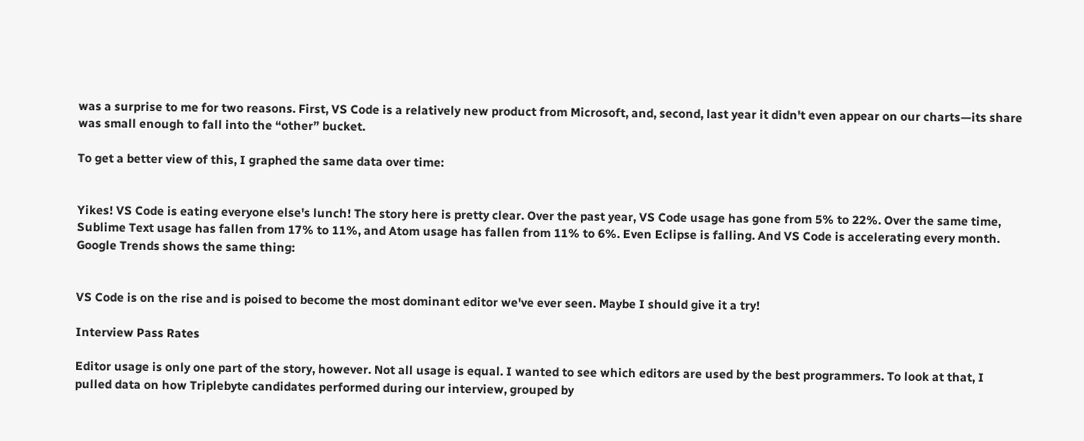was a surprise to me for two reasons. First, VS Code is a relatively new product from Microsoft, and, second, last year it didn't even appear on our charts—its share was small enough to fall into the “other” bucket.

To get a better view of this, I graphed the same data over time:


Yikes! VS Code is eating everyone else's lunch! The story here is pretty clear. Over the past year, VS Code usage has gone from 5% to 22%. Over the same time, Sublime Text usage has fallen from 17% to 11%, and Atom usage has fallen from 11% to 6%. Even Eclipse is falling. And VS Code is accelerating every month. Google Trends shows the same thing:


VS Code is on the rise and is poised to become the most dominant editor we've ever seen. Maybe I should give it a try!

Interview Pass Rates

Editor usage is only one part of the story, however. Not all usage is equal. I wanted to see which editors are used by the best programmers. To look at that, I pulled data on how Triplebyte candidates performed during our interview, grouped by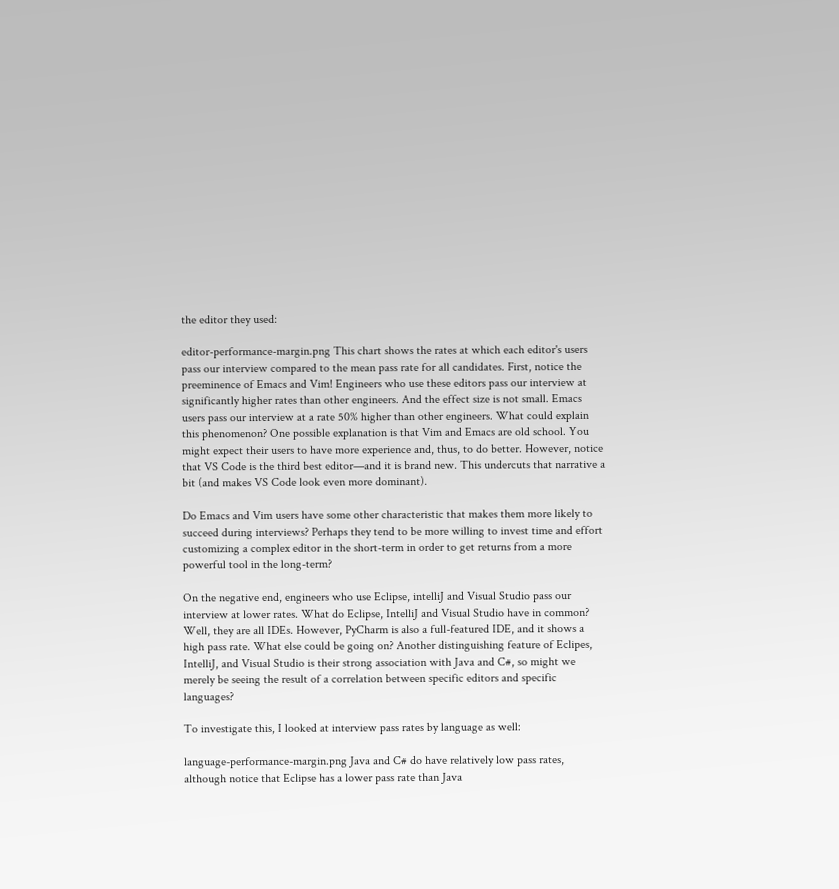the editor they used:

editor-performance-margin.png This chart shows the rates at which each editor's users pass our interview compared to the mean pass rate for all candidates. First, notice the preeminence of Emacs and Vim! Engineers who use these editors pass our interview at significantly higher rates than other engineers. And the effect size is not small. Emacs users pass our interview at a rate 50% higher than other engineers. What could explain this phenomenon? One possible explanation is that Vim and Emacs are old school. You might expect their users to have more experience and, thus, to do better. However, notice that VS Code is the third best editor—and it is brand new. This undercuts that narrative a bit (and makes VS Code look even more dominant).

Do Emacs and Vim users have some other characteristic that makes them more likely to succeed during interviews? Perhaps they tend to be more willing to invest time and effort customizing a complex editor in the short-term in order to get returns from a more powerful tool in the long-term?

On the negative end, engineers who use Eclipse, intelliJ and Visual Studio pass our interview at lower rates. What do Eclipse, IntelliJ and Visual Studio have in common? Well, they are all IDEs. However, PyCharm is also a full-featured IDE, and it shows a high pass rate. What else could be going on? Another distinguishing feature of Eclipes, IntelliJ, and Visual Studio is their strong association with Java and C#, so might we merely be seeing the result of a correlation between specific editors and specific languages?

To investigate this, I looked at interview pass rates by language as well:

language-performance-margin.png Java and C# do have relatively low pass rates, although notice that Eclipse has a lower pass rate than Java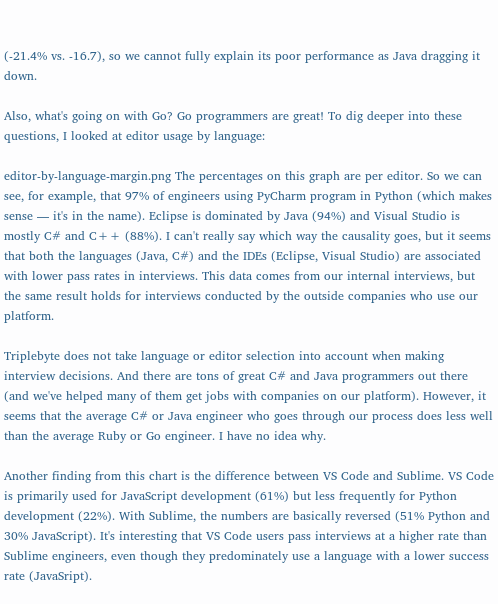(-21.4% vs. -16.7), so we cannot fully explain its poor performance as Java dragging it down.

Also, what's going on with Go? Go programmers are great! To dig deeper into these questions, I looked at editor usage by language:

editor-by-language-margin.png The percentages on this graph are per editor. So we can see, for example, that 97% of engineers using PyCharm program in Python (which makes sense — it's in the name). Eclipse is dominated by Java (94%) and Visual Studio is mostly C# and C++ (88%). I can't really say which way the causality goes, but it seems that both the languages (Java, C#) and the IDEs (Eclipse, Visual Studio) are associated with lower pass rates in interviews. This data comes from our internal interviews, but the same result holds for interviews conducted by the outside companies who use our platform.

Triplebyte does not take language or editor selection into account when making interview decisions. And there are tons of great C# and Java programmers out there (and we've helped many of them get jobs with companies on our platform). However, it seems that the average C# or Java engineer who goes through our process does less well than the average Ruby or Go engineer. I have no idea why.

Another finding from this chart is the difference between VS Code and Sublime. VS Code is primarily used for JavaScript development (61%) but less frequently for Python development (22%). With Sublime, the numbers are basically reversed (51% Python and 30% JavaScript). It's interesting that VS Code users pass interviews at a higher rate than Sublime engineers, even though they predominately use a language with a lower success rate (JavaSript).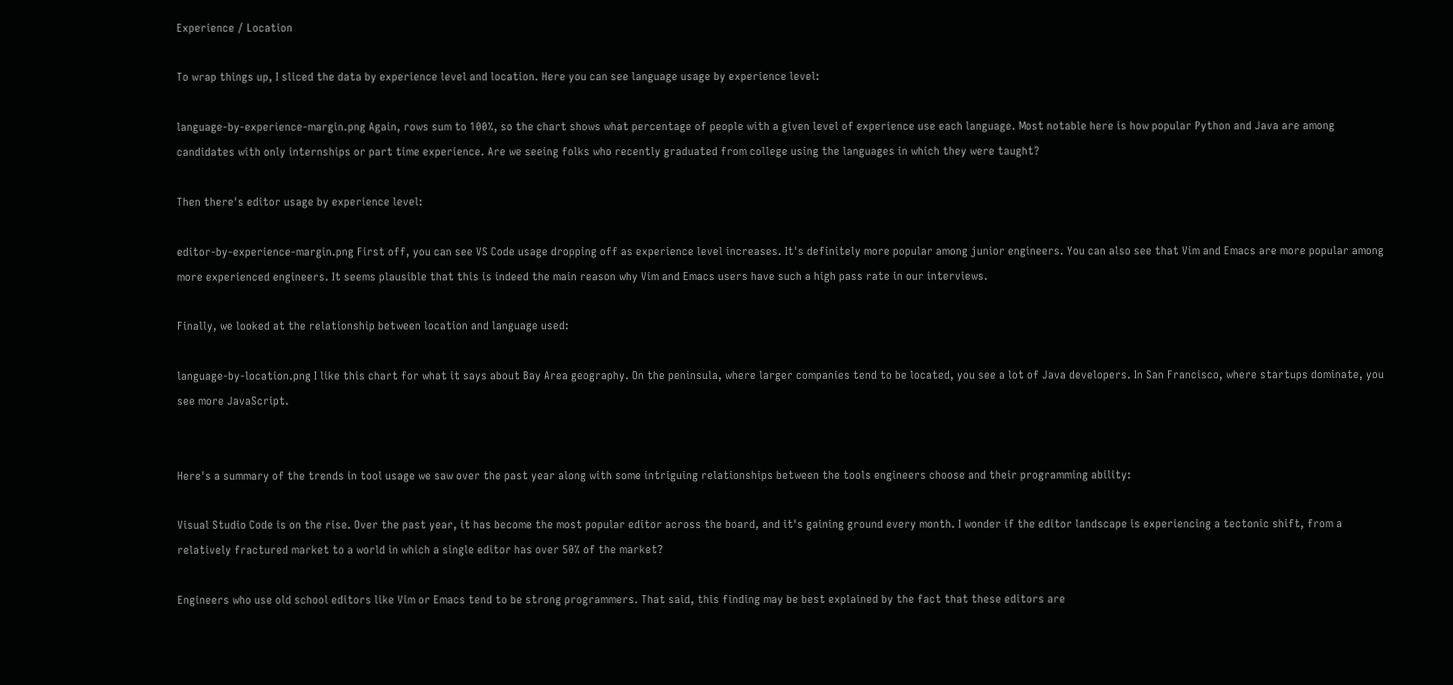Experience / Location

To wrap things up, I sliced the data by experience level and location. Here you can see language usage by experience level:

language-by-experience-margin.png Again, rows sum to 100%, so the chart shows what percentage of people with a given level of experience use each language. Most notable here is how popular Python and Java are among candidates with only internships or part time experience. Are we seeing folks who recently graduated from college using the languages in which they were taught?

Then there's editor usage by experience level:

editor-by-experience-margin.png First off, you can see VS Code usage dropping off as experience level increases. It's definitely more popular among junior engineers. You can also see that Vim and Emacs are more popular among more experienced engineers. It seems plausible that this is indeed the main reason why Vim and Emacs users have such a high pass rate in our interviews.

Finally, we looked at the relationship between location and language used:

language-by-location.png I like this chart for what it says about Bay Area geography. On the peninsula, where larger companies tend to be located, you see a lot of Java developers. In San Francisco, where startups dominate, you see more JavaScript.


Here's a summary of the trends in tool usage we saw over the past year along with some intriguing relationships between the tools engineers choose and their programming ability:

Visual Studio Code is on the rise. Over the past year, it has become the most popular editor across the board, and it's gaining ground every month. I wonder if the editor landscape is experiencing a tectonic shift, from a relatively fractured market to a world in which a single editor has over 50% of the market?

Engineers who use old school editors like Vim or Emacs tend to be strong programmers. That said, this finding may be best explained by the fact that these editors are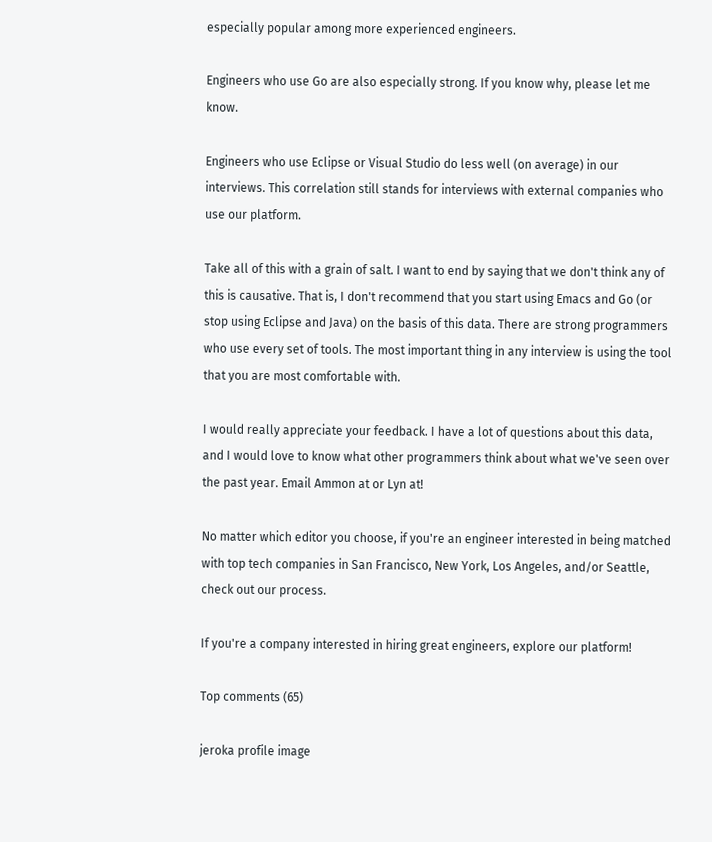especially popular among more experienced engineers.

Engineers who use Go are also especially strong. If you know why, please let me know.

Engineers who use Eclipse or Visual Studio do less well (on average) in our interviews. This correlation still stands for interviews with external companies who use our platform.

Take all of this with a grain of salt. I want to end by saying that we don't think any of this is causative. That is, I don't recommend that you start using Emacs and Go (or stop using Eclipse and Java) on the basis of this data. There are strong programmers who use every set of tools. The most important thing in any interview is using the tool that you are most comfortable with.

I would really appreciate your feedback. I have a lot of questions about this data, and I would love to know what other programmers think about what we've seen over the past year. Email Ammon at or Lyn at!

No matter which editor you choose, if you're an engineer interested in being matched with top tech companies in San Francisco, New York, Los Angeles, and/or Seattle, check out our process.

If you're a company interested in hiring great engineers, explore our platform!

Top comments (65)

jeroka profile image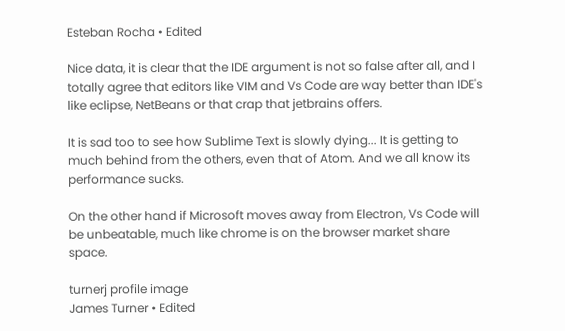Esteban Rocha • Edited

Nice data, it is clear that the IDE argument is not so false after all, and I totally agree that editors like VIM and Vs Code are way better than IDE's like eclipse, NetBeans or that crap that jetbrains offers.

It is sad too to see how Sublime Text is slowly dying... It is getting to much behind from the others, even that of Atom. And we all know its performance sucks.

On the other hand if Microsoft moves away from Electron, Vs Code will be unbeatable, much like chrome is on the browser market share space.

turnerj profile image
James Turner • Edited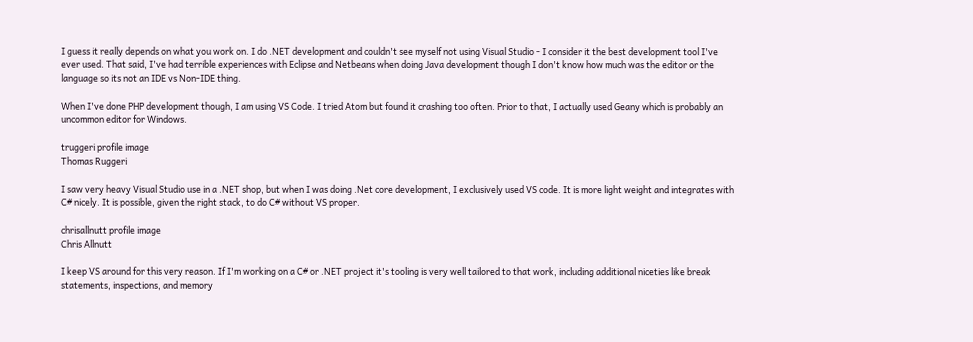I guess it really depends on what you work on. I do .NET development and couldn't see myself not using Visual Studio - I consider it the best development tool I've ever used. That said, I've had terrible experiences with Eclipse and Netbeans when doing Java development though I don't know how much was the editor or the language so its not an IDE vs Non-IDE thing.

When I've done PHP development though, I am using VS Code. I tried Atom but found it crashing too often. Prior to that, I actually used Geany which is probably an uncommon editor for Windows.

truggeri profile image
Thomas Ruggeri

I saw very heavy Visual Studio use in a .NET shop, but when I was doing .Net core development, I exclusively used VS code. It is more light weight and integrates with C# nicely. It is possible, given the right stack, to do C# without VS proper.

chrisallnutt profile image
Chris Allnutt

I keep VS around for this very reason. If I'm working on a C# or .NET project it's tooling is very well tailored to that work, including additional niceties like break statements, inspections, and memory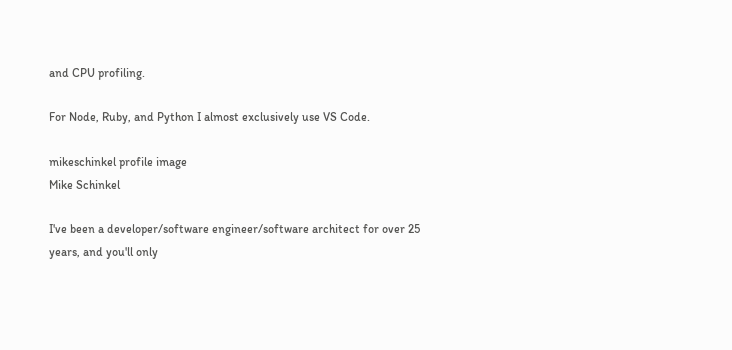and CPU profiling.

For Node, Ruby, and Python I almost exclusively use VS Code.

mikeschinkel profile image
Mike Schinkel

I've been a developer/software engineer/software architect for over 25 years, and you'll only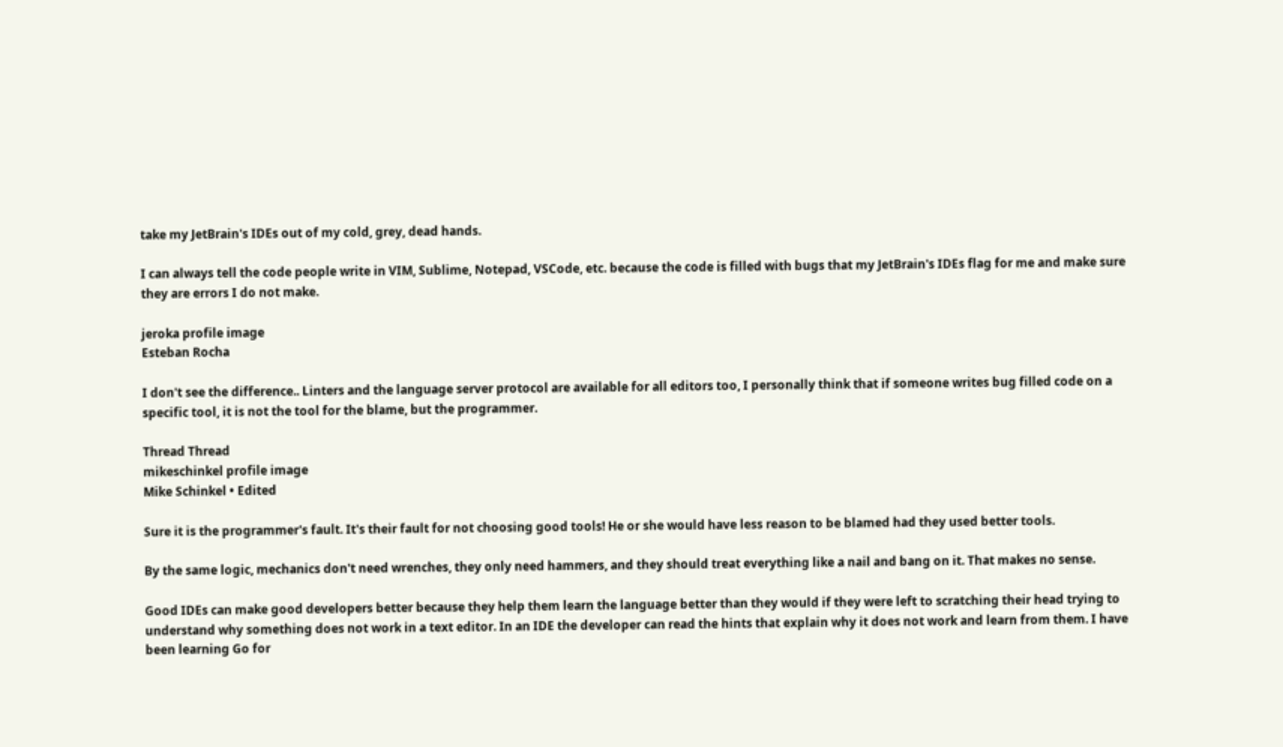take my JetBrain's IDEs out of my cold, grey, dead hands.

I can always tell the code people write in VIM, Sublime, Notepad, VSCode, etc. because the code is filled with bugs that my JetBrain's IDEs flag for me and make sure they are errors I do not make.

jeroka profile image
Esteban Rocha

I don't see the difference.. Linters and the language server protocol are available for all editors too, I personally think that if someone writes bug filled code on a specific tool, it is not the tool for the blame, but the programmer.

Thread Thread
mikeschinkel profile image
Mike Schinkel • Edited

Sure it is the programmer's fault. It's their fault for not choosing good tools! He or she would have less reason to be blamed had they used better tools.

By the same logic, mechanics don't need wrenches, they only need hammers, and they should treat everything like a nail and bang on it. That makes no sense.

Good IDEs can make good developers better because they help them learn the language better than they would if they were left to scratching their head trying to understand why something does not work in a text editor. In an IDE the developer can read the hints that explain why it does not work and learn from them. I have been learning Go for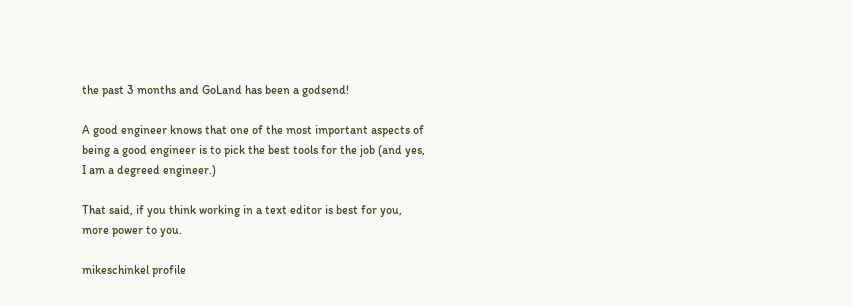the past 3 months and GoLand has been a godsend!

A good engineer knows that one of the most important aspects of being a good engineer is to pick the best tools for the job (and yes, I am a degreed engineer.)

That said, if you think working in a text editor is best for you, more power to you.

mikeschinkel profile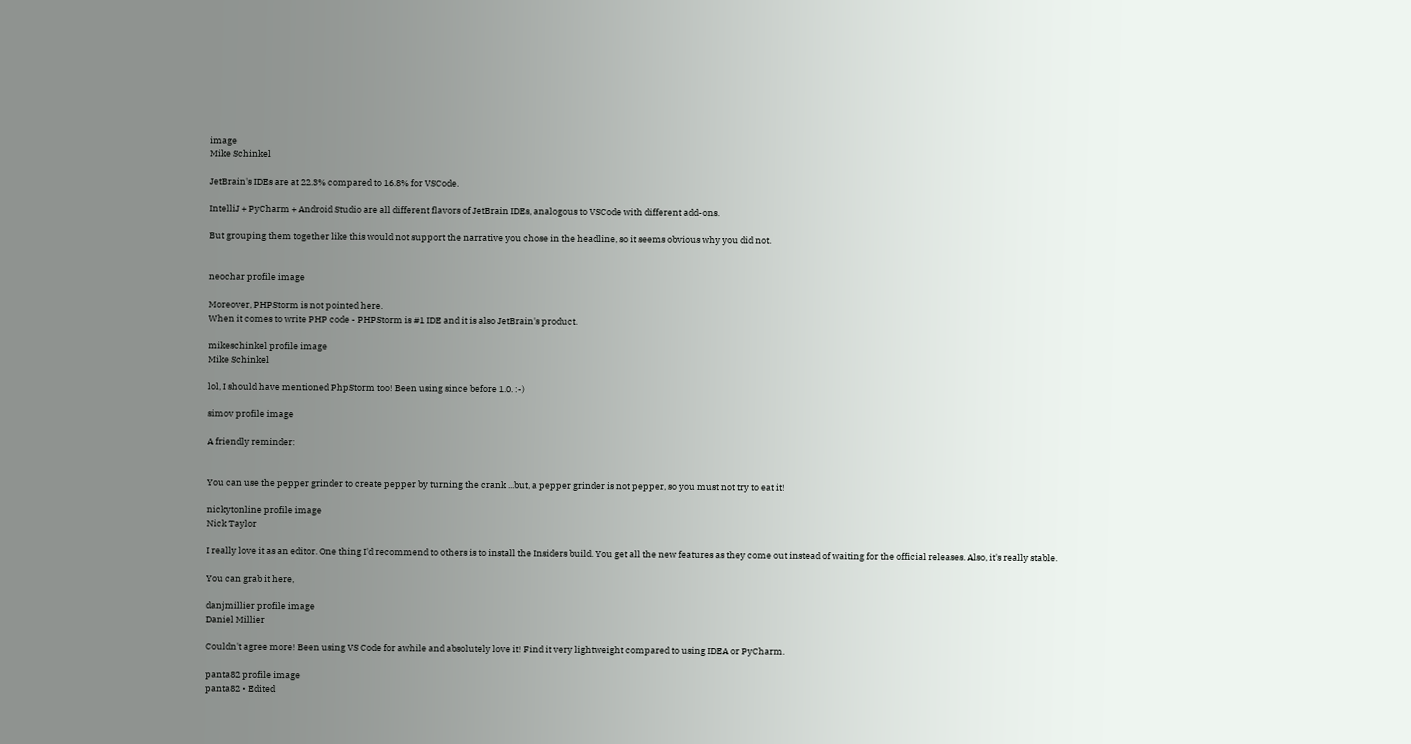image
Mike Schinkel

JetBrain's IDEs are at 22.3% compared to 16.8% for VSCode.

IntelliJ + PyCharm + Android Studio are all different flavors of JetBrain IDEs, analogous to VSCode with different add-ons.

But grouping them together like this would not support the narrative you chose in the headline, so it seems obvious why you did not.


neochar profile image

Moreover, PHPStorm is not pointed here.
When it comes to write PHP code - PHPStorm is #1 IDE and it is also JetBrain's product.

mikeschinkel profile image
Mike Schinkel

lol, I should have mentioned PhpStorm too! Been using since before 1.0. :-)

simov profile image

A friendly reminder:


You can use the pepper grinder to create pepper by turning the crank ...but, a pepper grinder is not pepper, so you must not try to eat it!

nickytonline profile image
Nick Taylor

I really love it as an editor. One thing I'd recommend to others is to install the Insiders build. You get all the new features as they come out instead of waiting for the official releases. Also, it's really stable.

You can grab it here,

danjmillier profile image
Daniel Millier

Couldn't agree more! Been using VS Code for awhile and absolutely love it! Find it very lightweight compared to using IDEA or PyCharm.

panta82 profile image
panta82 • Edited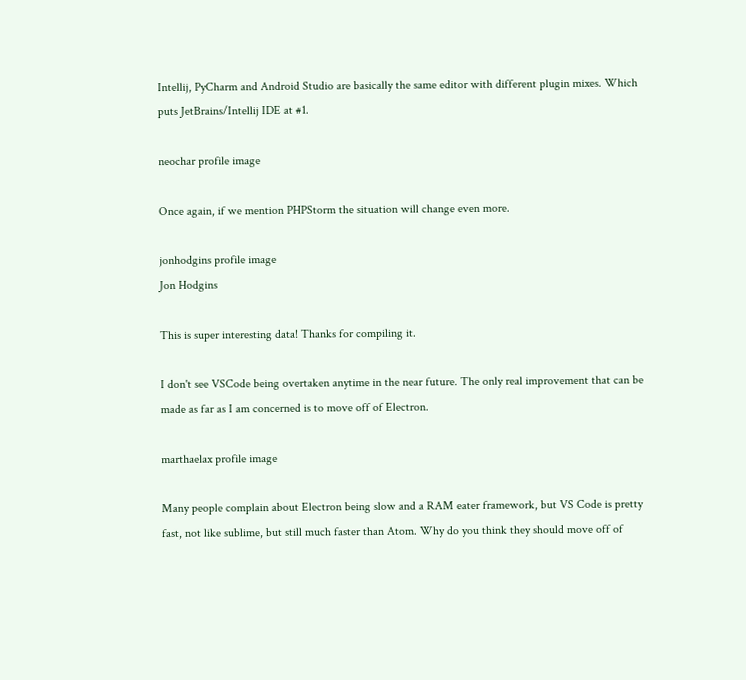Intellij, PyCharm and Android Studio are basically the same editor with different plugin mixes. Which puts JetBrains/Intellij IDE at #1.

neochar profile image

Once again, if we mention PHPStorm the situation will change even more.

jonhodgins profile image
Jon Hodgins

This is super interesting data! Thanks for compiling it.

I don't see VSCode being overtaken anytime in the near future. The only real improvement that can be made as far as I am concerned is to move off of Electron.

marthaelax profile image

Many people complain about Electron being slow and a RAM eater framework, but VS Code is pretty fast, not like sublime, but still much faster than Atom. Why do you think they should move off of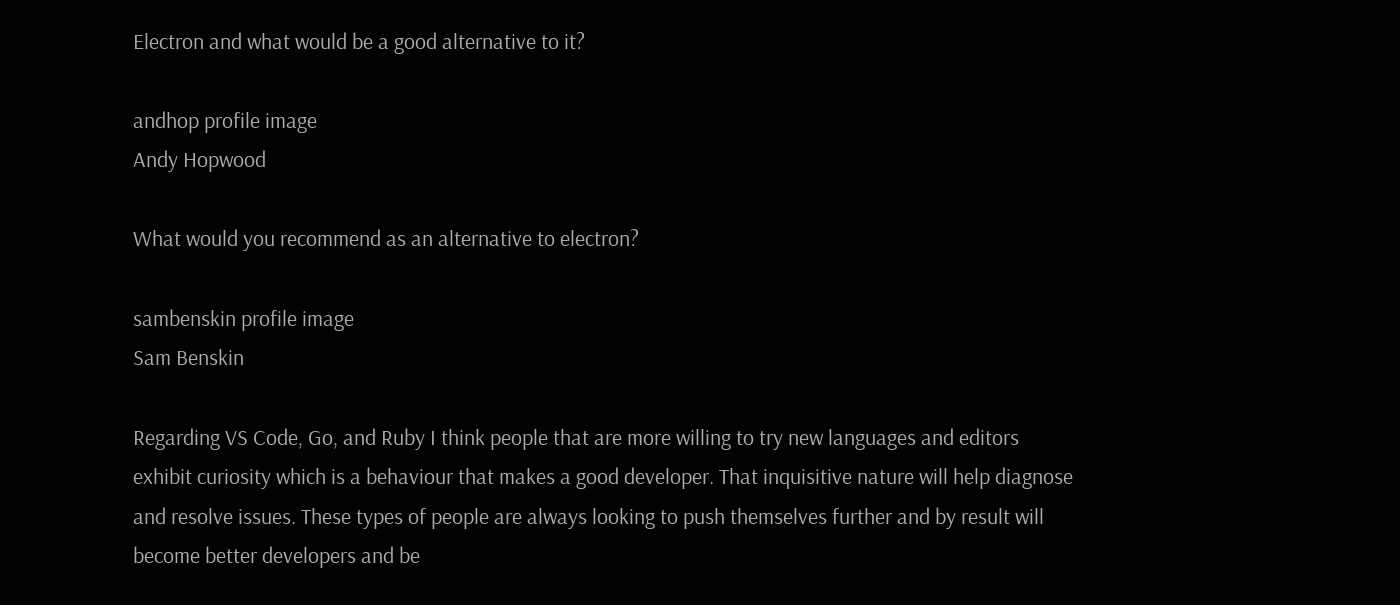Electron and what would be a good alternative to it?

andhop profile image
Andy Hopwood

What would you recommend as an alternative to electron?

sambenskin profile image
Sam Benskin

Regarding VS Code, Go, and Ruby I think people that are more willing to try new languages and editors exhibit curiosity which is a behaviour that makes a good developer. That inquisitive nature will help diagnose and resolve issues. These types of people are always looking to push themselves further and by result will become better developers and be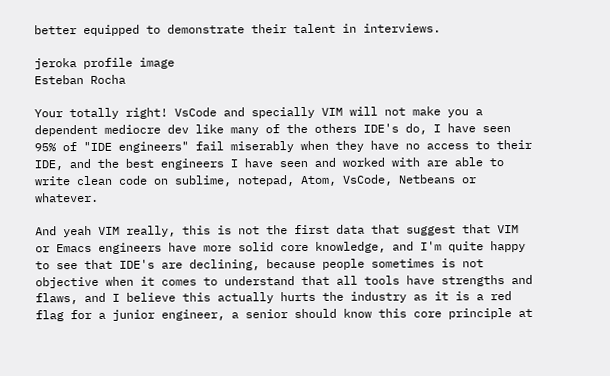better equipped to demonstrate their talent in interviews.

jeroka profile image
Esteban Rocha

Your totally right! VsCode and specially VIM will not make you a dependent mediocre dev like many of the others IDE's do, I have seen 95% of "IDE engineers" fail miserably when they have no access to their IDE, and the best engineers I have seen and worked with are able to write clean code on sublime, notepad, Atom, VsCode, Netbeans or whatever.

And yeah VIM really, this is not the first data that suggest that VIM or Emacs engineers have more solid core knowledge, and I'm quite happy to see that IDE's are declining, because people sometimes is not objective when it comes to understand that all tools have strengths and flaws, and I believe this actually hurts the industry as it is a red flag for a junior engineer, a senior should know this core principle at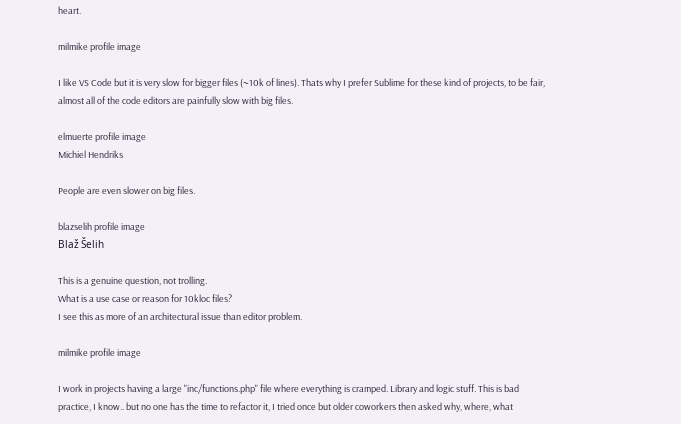heart.

milmike profile image

I like VS Code but it is very slow for bigger files (~10k of lines). Thats why I prefer Sublime for these kind of projects, to be fair, almost all of the code editors are painfully slow with big files.

elmuerte profile image
Michiel Hendriks

People are even slower on big files.

blazselih profile image
Blaž Šelih

This is a genuine question, not trolling.
What is a use case or reason for 10kloc files?
I see this as more of an architectural issue than editor problem.

milmike profile image

I work in projects having a large "inc/functions.php" file where everything is cramped. Library and logic stuff. This is bad practice, I know.. but no one has the time to refactor it, I tried once but older coworkers then asked why, where, what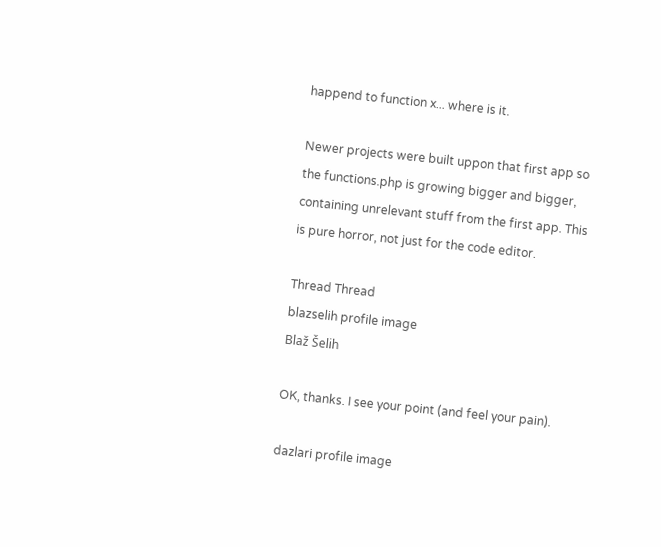happend to function x... where is it.

Newer projects were built uppon that first app so the functions.php is growing bigger and bigger, containing unrelevant stuff from the first app. This is pure horror, not just for the code editor.

Thread Thread
blazselih profile image
Blaž Šelih

OK, thanks. I see your point (and feel your pain).

dazlari profile image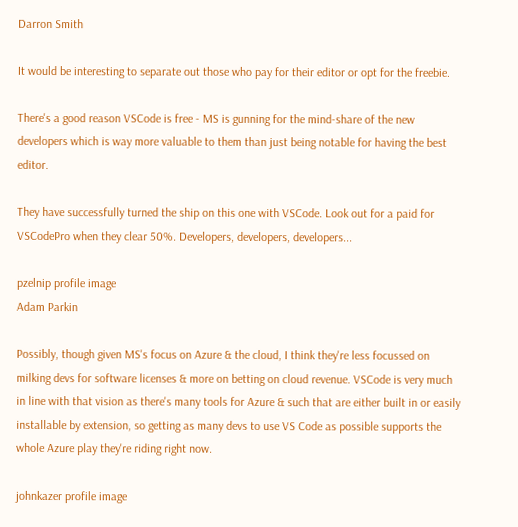Darron Smith

It would be interesting to separate out those who pay for their editor or opt for the freebie.

There's a good reason VSCode is free - MS is gunning for the mind-share of the new developers which is way more valuable to them than just being notable for having the best editor.

They have successfully turned the ship on this one with VSCode. Look out for a paid for VSCodePro when they clear 50%. Developers, developers, developers...

pzelnip profile image
Adam Parkin

Possibly, though given MS's focus on Azure & the cloud, I think they're less focussed on milking devs for software licenses & more on betting on cloud revenue. VSCode is very much in line with that vision as there's many tools for Azure & such that are either built in or easily installable by extension, so getting as many devs to use VS Code as possible supports the whole Azure play they're riding right now.

johnkazer profile image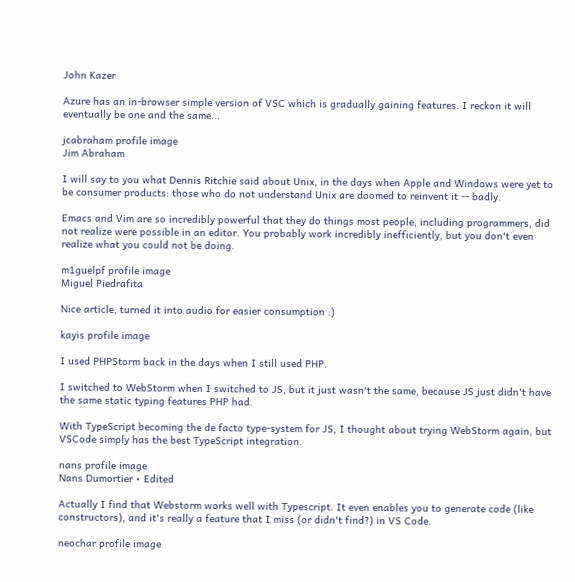John Kazer

Azure has an in-browser simple version of VSC which is gradually gaining features. I reckon it will eventually be one and the same...

jcabraham profile image
Jim Abraham

I will say to you what Dennis Ritchie said about Unix, in the days when Apple and Windows were yet to be consumer products: those who do not understand Unix are doomed to reinvent it -- badly.

Emacs and Vim are so incredibly powerful that they do things most people, including programmers, did not realize were possible in an editor. You probably work incredibly inefficiently, but you don't even realize what you could not be doing.

m1guelpf profile image
Miguel Piedrafita

Nice article, turned it into audio for easier consumption :)

kayis profile image

I used PHPStorm back in the days when I still used PHP.

I switched to WebStorm when I switched to JS, but it just wasn't the same, because JS just didn't have the same static typing features PHP had.

With TypeScript becoming the de facto type-system for JS, I thought about trying WebStorm again, but VSCode simply has the best TypeScript integration.

nans profile image
Nans Dumortier • Edited

Actually I find that Webstorm works well with Typescript. It even enables you to generate code (like constructors), and it's really a feature that I miss (or didn't find?) in VS Code.

neochar profile image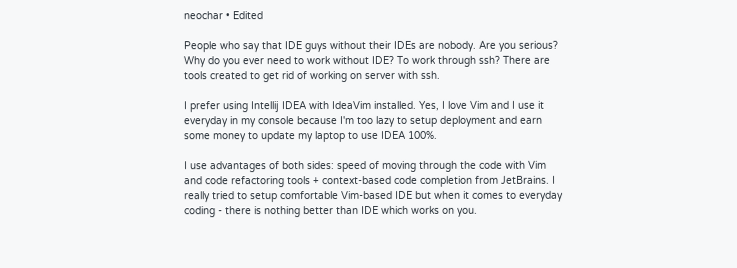neochar • Edited

People who say that IDE guys without their IDEs are nobody. Are you serious?
Why do you ever need to work without IDE? To work through ssh? There are tools created to get rid of working on server with ssh.

I prefer using Intellij IDEA with IdeaVim installed. Yes, I love Vim and I use it everyday in my console because I'm too lazy to setup deployment and earn some money to update my laptop to use IDEA 100%.

I use advantages of both sides: speed of moving through the code with Vim and code refactoring tools + context-based code completion from JetBrains. I really tried to setup comfortable Vim-based IDE but when it comes to everyday coding - there is nothing better than IDE which works on you.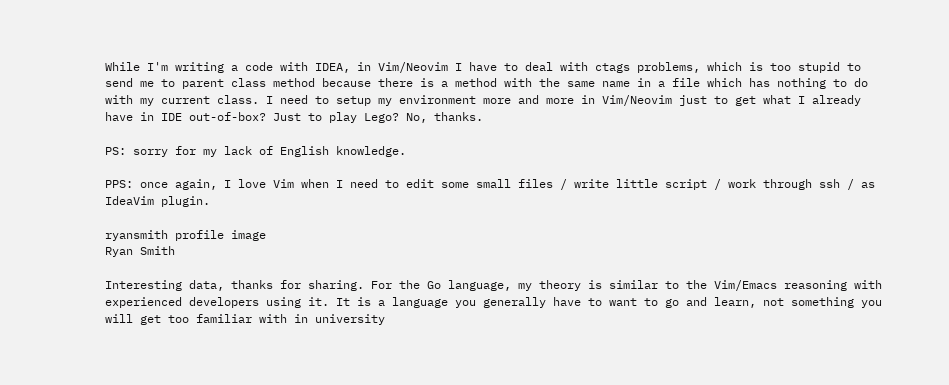While I'm writing a code with IDEA, in Vim/Neovim I have to deal with ctags problems, which is too stupid to send me to parent class method because there is a method with the same name in a file which has nothing to do with my current class. I need to setup my environment more and more in Vim/Neovim just to get what I already have in IDE out-of-box? Just to play Lego? No, thanks.

PS: sorry for my lack of English knowledge.

PPS: once again, I love Vim when I need to edit some small files / write little script / work through ssh / as IdeaVim plugin.

ryansmith profile image
Ryan Smith

Interesting data, thanks for sharing. For the Go language, my theory is similar to the Vim/Emacs reasoning with experienced developers using it. It is a language you generally have to want to go and learn, not something you will get too familiar with in university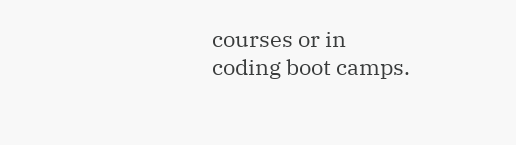courses or in coding boot camps.